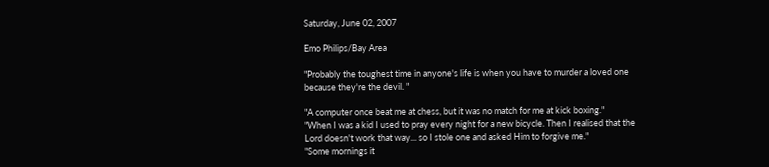Saturday, June 02, 2007

Emo Philips/Bay Area

"Probably the toughest time in anyone's life is when you have to murder a loved one because they're the devil. "

"A computer once beat me at chess, but it was no match for me at kick boxing."
"When I was a kid I used to pray every night for a new bicycle. Then I realised that the Lord doesn't work that way... so I stole one and asked Him to forgive me."
"Some mornings it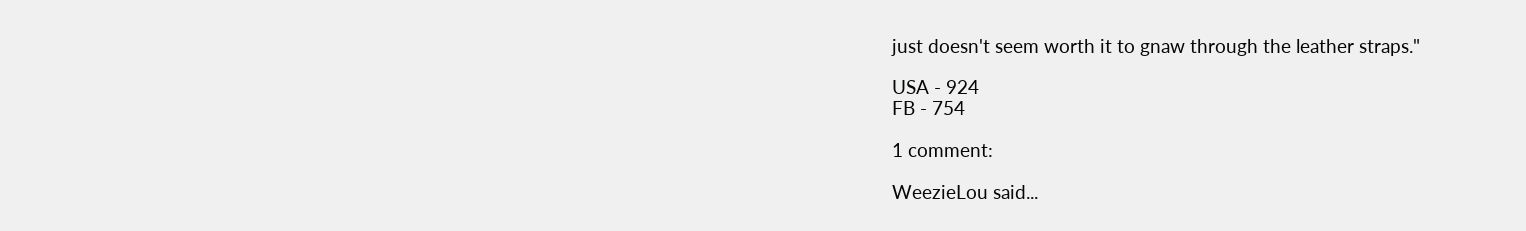just doesn't seem worth it to gnaw through the leather straps."

USA - 924
FB - 754

1 comment:

WeezieLou said...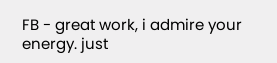FB - great work, i admire your energy. just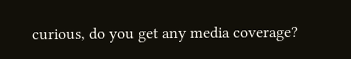curious, do you get any media coverage?